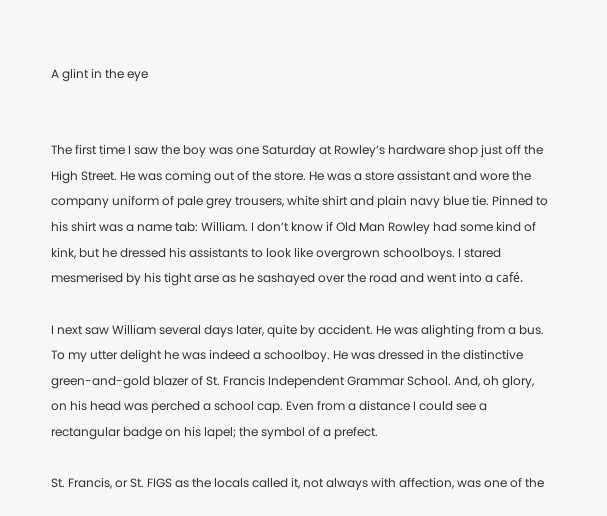A glint in the eye


The first time I saw the boy was one Saturday at Rowley’s hardware shop just off the High Street. He was coming out of the store. He was a store assistant and wore the company uniform of pale grey trousers, white shirt and plain navy blue tie. Pinned to his shirt was a name tab: William. I don’t know if Old Man Rowley had some kind of kink, but he dressed his assistants to look like overgrown schoolboys. I stared mesmerised by his tight arse as he sashayed over the road and went into a café.

I next saw William several days later, quite by accident. He was alighting from a bus. To my utter delight he was indeed a schoolboy. He was dressed in the distinctive green-and-gold blazer of St. Francis Independent Grammar School. And, oh glory, on his head was perched a school cap. Even from a distance I could see a rectangular badge on his lapel; the symbol of a prefect.

St. Francis, or St. FIGS as the locals called it, not always with affection, was one of the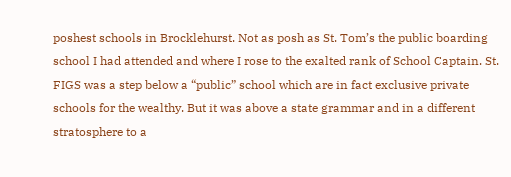poshest schools in Brocklehurst. Not as posh as St. Tom’s the public boarding school I had attended and where I rose to the exalted rank of School Captain. St. FIGS was a step below a “public” school which are in fact exclusive private schools for the wealthy. But it was above a state grammar and in a different stratosphere to a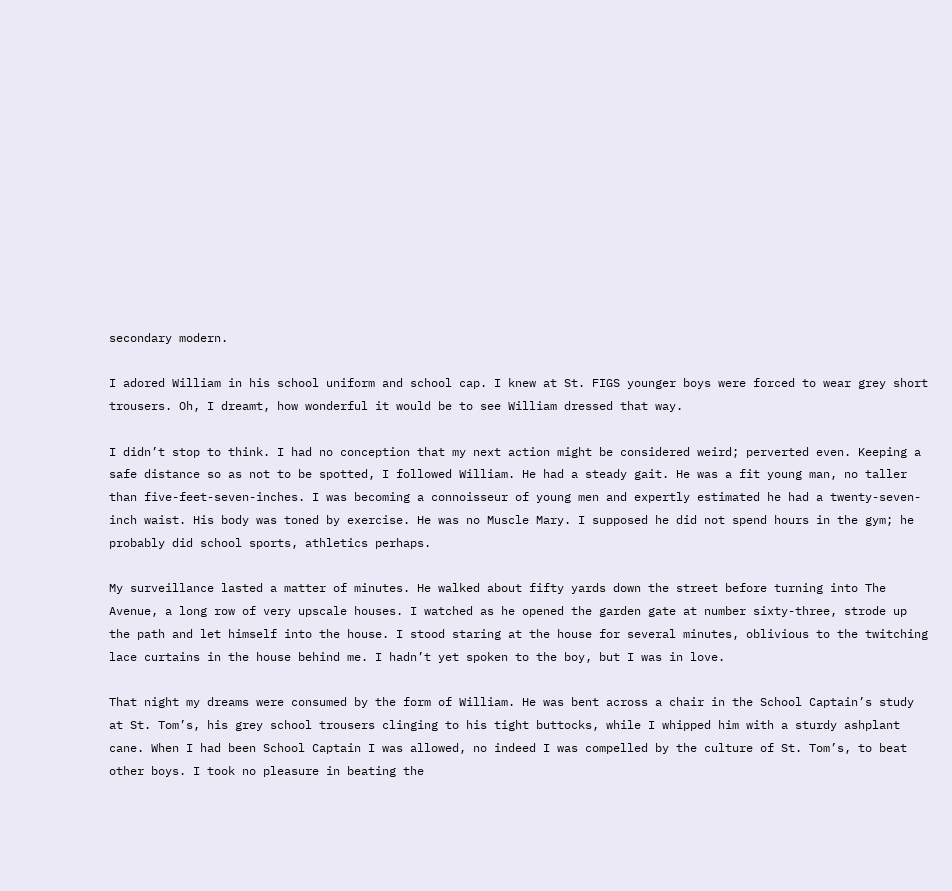secondary modern.

I adored William in his school uniform and school cap. I knew at St. FIGS younger boys were forced to wear grey short trousers. Oh, I dreamt, how wonderful it would be to see William dressed that way.

I didn’t stop to think. I had no conception that my next action might be considered weird; perverted even. Keeping a safe distance so as not to be spotted, I followed William. He had a steady gait. He was a fit young man, no taller than five-feet-seven-inches. I was becoming a connoisseur of young men and expertly estimated he had a twenty-seven-inch waist. His body was toned by exercise. He was no Muscle Mary. I supposed he did not spend hours in the gym; he probably did school sports, athletics perhaps.

My surveillance lasted a matter of minutes. He walked about fifty yards down the street before turning into The Avenue, a long row of very upscale houses. I watched as he opened the garden gate at number sixty-three, strode up the path and let himself into the house. I stood staring at the house for several minutes, oblivious to the twitching lace curtains in the house behind me. I hadn’t yet spoken to the boy, but I was in love.

That night my dreams were consumed by the form of William. He was bent across a chair in the School Captain’s study at St. Tom’s, his grey school trousers clinging to his tight buttocks, while I whipped him with a sturdy ashplant cane. When I had been School Captain I was allowed, no indeed I was compelled by the culture of St. Tom’s, to beat other boys. I took no pleasure in beating the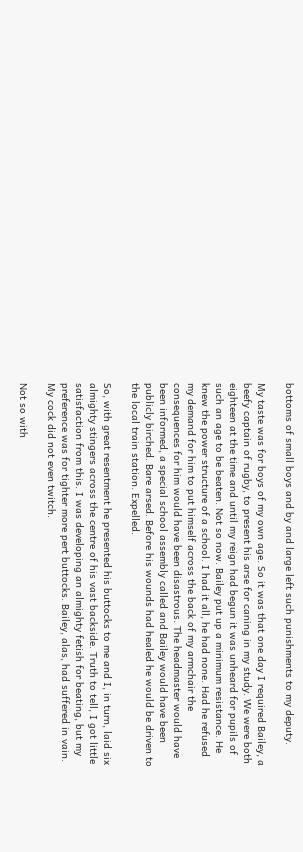bottoms of small boys and by and large left such punishments to my deputy.

My taste was for boys of my own age. So it was that one day I required Bailey, a beefy captain of rugby, to present his arse for caning in my study. We were both eighteen at the time and until my reign had begun it was unheard for pupils of such an age to be beaten. Not so now. Bailey put up a minimum resistance. He knew the power structure of a school. I had it all, he had none. Had he refused my demand for him to put himself across the back of my armchair the consequences for him would have been disastrous. The headmaster would have been informed, a special school assembly called and Bailey would have been publicly birched. Bare arsed. Before his wounds had healed he would be driven to the local train station. Expelled.

So, with great resentment he presented his buttocks to me and I, in turn, laid six almighty stingers across the centre of his vast backside. Truth to tell, I got little satisfaction from this. I was developing an almighty fetish for beating, but my preference was for tighter more pert buttocks. Bailey, alas, had suffered in vain. My cock did not even twitch.

Not so with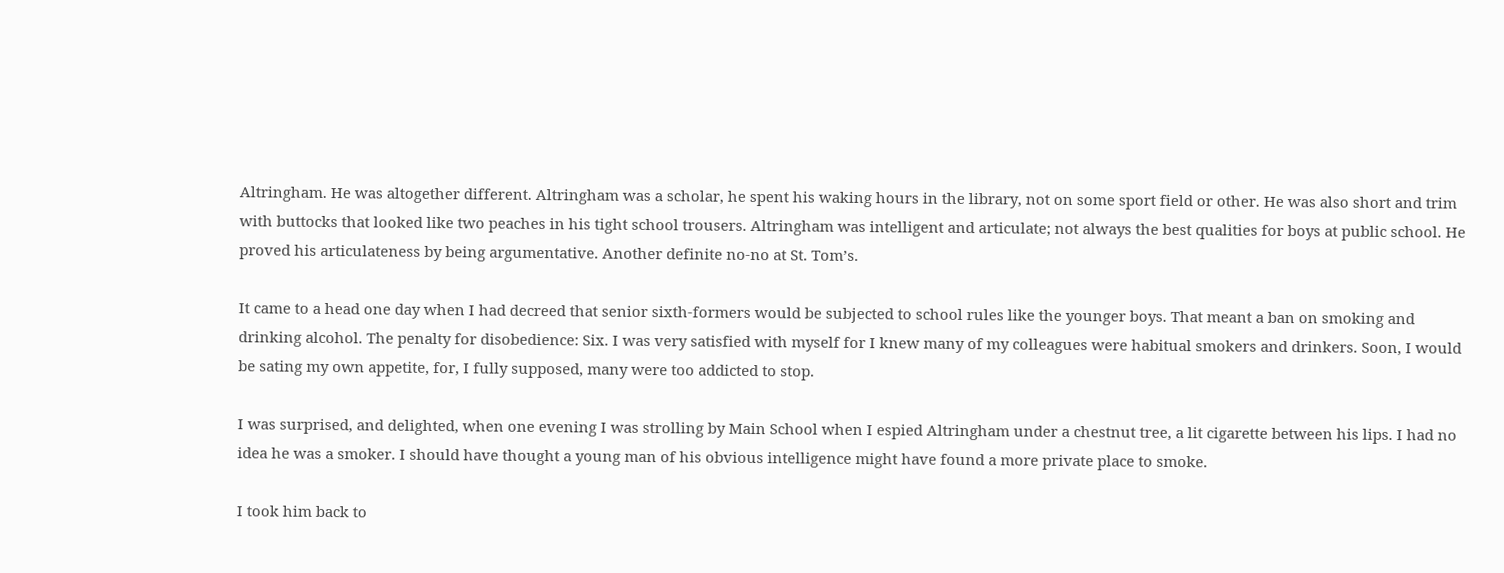Altringham. He was altogether different. Altringham was a scholar, he spent his waking hours in the library, not on some sport field or other. He was also short and trim with buttocks that looked like two peaches in his tight school trousers. Altringham was intelligent and articulate; not always the best qualities for boys at public school. He proved his articulateness by being argumentative. Another definite no-no at St. Tom’s.

It came to a head one day when I had decreed that senior sixth-formers would be subjected to school rules like the younger boys. That meant a ban on smoking and drinking alcohol. The penalty for disobedience: Six. I was very satisfied with myself for I knew many of my colleagues were habitual smokers and drinkers. Soon, I would be sating my own appetite, for, I fully supposed, many were too addicted to stop.

I was surprised, and delighted, when one evening I was strolling by Main School when I espied Altringham under a chestnut tree, a lit cigarette between his lips. I had no idea he was a smoker. I should have thought a young man of his obvious intelligence might have found a more private place to smoke.

I took him back to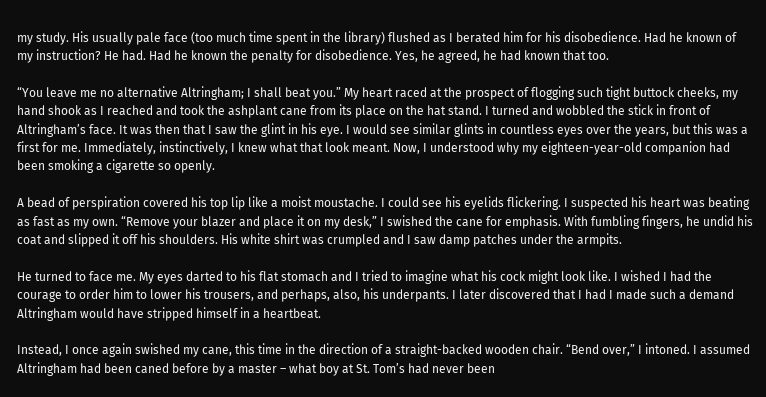my study. His usually pale face (too much time spent in the library) flushed as I berated him for his disobedience. Had he known of my instruction? He had. Had he known the penalty for disobedience. Yes, he agreed, he had known that too.

“You leave me no alternative Altringham; I shall beat you.” My heart raced at the prospect of flogging such tight buttock cheeks, my hand shook as I reached and took the ashplant cane from its place on the hat stand. I turned and wobbled the stick in front of Altringham’s face. It was then that I saw the glint in his eye. I would see similar glints in countless eyes over the years, but this was a first for me. Immediately, instinctively, I knew what that look meant. Now, I understood why my eighteen-year-old companion had been smoking a cigarette so openly.

A bead of perspiration covered his top lip like a moist moustache. I could see his eyelids flickering. I suspected his heart was beating as fast as my own. “Remove your blazer and place it on my desk,” I swished the cane for emphasis. With fumbling fingers, he undid his coat and slipped it off his shoulders. His white shirt was crumpled and I saw damp patches under the armpits.

He turned to face me. My eyes darted to his flat stomach and I tried to imagine what his cock might look like. I wished I had the courage to order him to lower his trousers, and perhaps, also, his underpants. I later discovered that I had I made such a demand Altringham would have stripped himself in a heartbeat.

Instead, I once again swished my cane, this time in the direction of a straight-backed wooden chair. “Bend over,” I intoned. I assumed Altringham had been caned before by a master – what boy at St. Tom’s had never been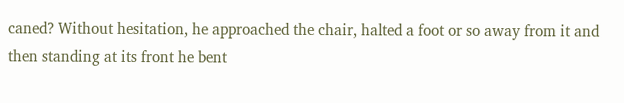caned? Without hesitation, he approached the chair, halted a foot or so away from it and then standing at its front he bent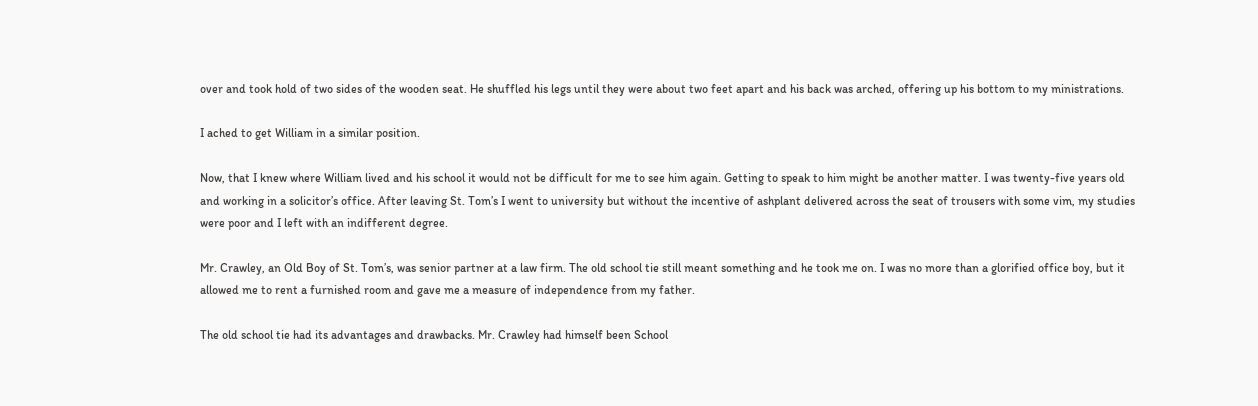over and took hold of two sides of the wooden seat. He shuffled his legs until they were about two feet apart and his back was arched, offering up his bottom to my ministrations.

I ached to get William in a similar position.

Now, that I knew where William lived and his school it would not be difficult for me to see him again. Getting to speak to him might be another matter. I was twenty-five years old and working in a solicitor’s office. After leaving St. Tom’s I went to university but without the incentive of ashplant delivered across the seat of trousers with some vim, my studies were poor and I left with an indifferent degree.

Mr. Crawley, an Old Boy of St. Tom’s, was senior partner at a law firm. The old school tie still meant something and he took me on. I was no more than a glorified office boy, but it allowed me to rent a furnished room and gave me a measure of independence from my father.

The old school tie had its advantages and drawbacks. Mr. Crawley had himself been School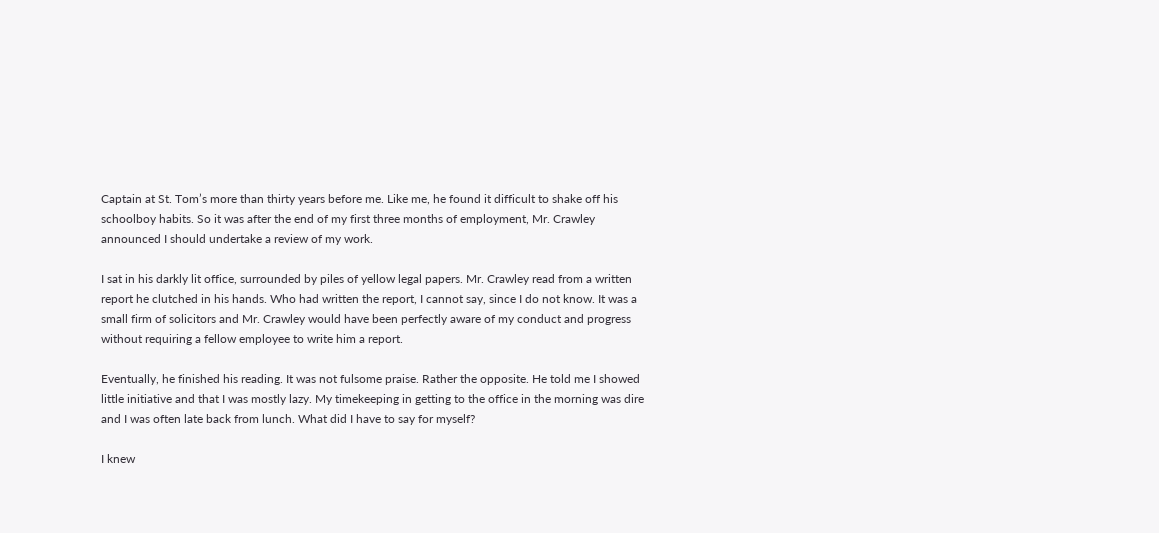Captain at St. Tom’s more than thirty years before me. Like me, he found it difficult to shake off his schoolboy habits. So it was after the end of my first three months of employment, Mr. Crawley announced I should undertake a review of my work.

I sat in his darkly lit office, surrounded by piles of yellow legal papers. Mr. Crawley read from a written report he clutched in his hands. Who had written the report, I cannot say, since I do not know. It was a small firm of solicitors and Mr. Crawley would have been perfectly aware of my conduct and progress without requiring a fellow employee to write him a report.

Eventually, he finished his reading. It was not fulsome praise. Rather the opposite. He told me I showed little initiative and that I was mostly lazy. My timekeeping in getting to the office in the morning was dire and I was often late back from lunch. What did I have to say for myself?

I knew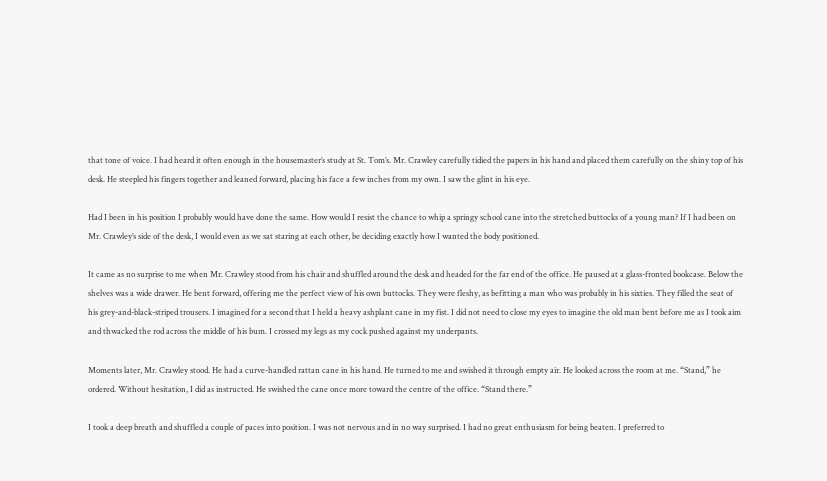that tone of voice. I had heard it often enough in the housemaster’s study at St. Tom’s. Mr. Crawley carefully tidied the papers in his hand and placed them carefully on the shiny top of his desk. He steepled his fingers together and leaned forward, placing his face a few inches from my own. I saw the glint in his eye.

Had I been in his position I probably would have done the same. How would I resist the chance to whip a springy school cane into the stretched buttocks of a young man? If I had been on Mr. Crawley’s side of the desk, I would even as we sat staring at each other, be deciding exactly how I wanted the body positioned.

It came as no surprise to me when Mr. Crawley stood from his chair and shuffled around the desk and headed for the far end of the office. He paused at a glass-fronted bookcase. Below the shelves was a wide drawer. He bent forward, offering me the perfect view of his own buttocks. They were fleshy, as befitting a man who was probably in his sixties. They filled the seat of his grey-and-black-striped trousers. I imagined for a second that I held a heavy ashplant cane in my fist. I did not need to close my eyes to imagine the old man bent before me as I took aim and thwacked the rod across the middle of his bum. I crossed my legs as my cock pushed against my underpants.

Moments later, Mr. Crawley stood. He had a curve-handled rattan cane in his hand. He turned to me and swished it through empty air. He looked across the room at me. “Stand,” he ordered. Without hesitation, I did as instructed. He swished the cane once more toward the centre of the office. “Stand there.”

I took a deep breath and shuffled a couple of paces into position. I was not nervous and in no way surprised. I had no great enthusiasm for being beaten. I preferred to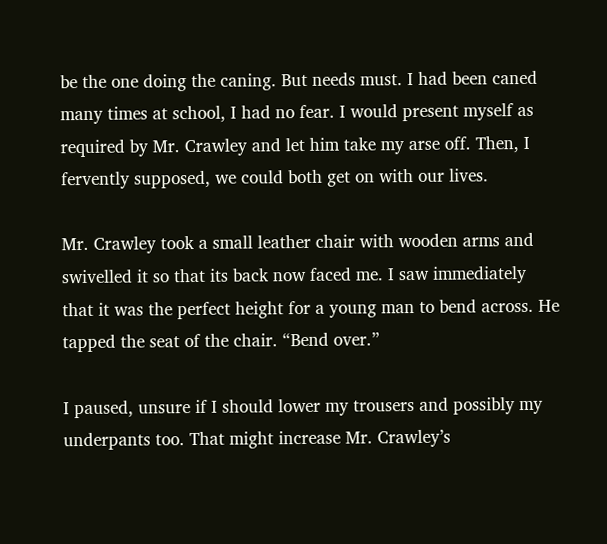be the one doing the caning. But needs must. I had been caned many times at school, I had no fear. I would present myself as required by Mr. Crawley and let him take my arse off. Then, I fervently supposed, we could both get on with our lives.

Mr. Crawley took a small leather chair with wooden arms and swivelled it so that its back now faced me. I saw immediately that it was the perfect height for a young man to bend across. He tapped the seat of the chair. “Bend over.”

I paused, unsure if I should lower my trousers and possibly my underpants too. That might increase Mr. Crawley’s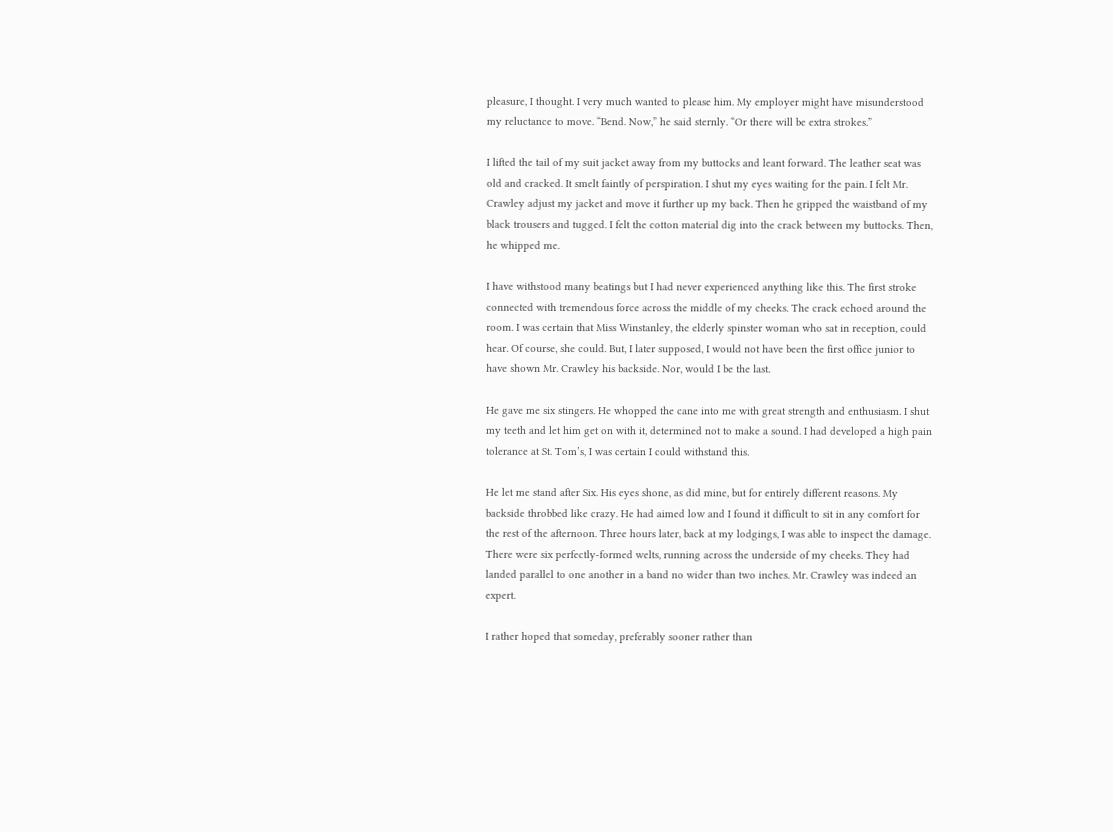pleasure, I thought. I very much wanted to please him. My employer might have misunderstood my reluctance to move. “Bend. Now,” he said sternly. “Or there will be extra strokes.”

I lifted the tail of my suit jacket away from my buttocks and leant forward. The leather seat was old and cracked. It smelt faintly of perspiration. I shut my eyes waiting for the pain. I felt Mr. Crawley adjust my jacket and move it further up my back. Then he gripped the waistband of my black trousers and tugged. I felt the cotton material dig into the crack between my buttocks. Then, he whipped me.

I have withstood many beatings but I had never experienced anything like this. The first stroke connected with tremendous force across the middle of my cheeks. The crack echoed around the room. I was certain that Miss Winstanley, the elderly spinster woman who sat in reception, could hear. Of course, she could. But, I later supposed, I would not have been the first office junior to have shown Mr. Crawley his backside. Nor, would I be the last.

He gave me six stingers. He whopped the cane into me with great strength and enthusiasm. I shut my teeth and let him get on with it, determined not to make a sound. I had developed a high pain tolerance at St. Tom’s, I was certain I could withstand this.

He let me stand after Six. His eyes shone, as did mine, but for entirely different reasons. My backside throbbed like crazy. He had aimed low and I found it difficult to sit in any comfort for the rest of the afternoon. Three hours later, back at my lodgings, I was able to inspect the damage. There were six perfectly-formed welts, running across the underside of my cheeks. They had landed parallel to one another in a band no wider than two inches. Mr. Crawley was indeed an expert.

I rather hoped that someday, preferably sooner rather than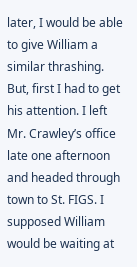later, I would be able to give William a similar thrashing. But, first I had to get his attention. I left Mr. Crawley’s office late one afternoon and headed through town to St. FIGS. I supposed William would be waiting at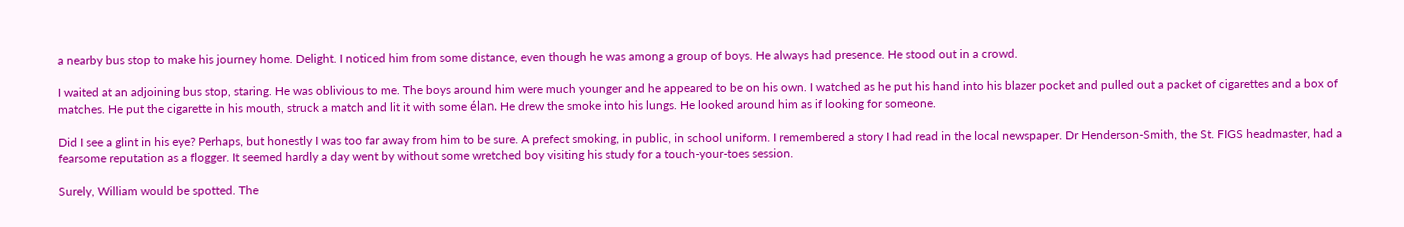a nearby bus stop to make his journey home. Delight. I noticed him from some distance, even though he was among a group of boys. He always had presence. He stood out in a crowd.

I waited at an adjoining bus stop, staring. He was oblivious to me. The boys around him were much younger and he appeared to be on his own. I watched as he put his hand into his blazer pocket and pulled out a packet of cigarettes and a box of matches. He put the cigarette in his mouth, struck a match and lit it with some élan. He drew the smoke into his lungs. He looked around him as if looking for someone.

Did I see a glint in his eye? Perhaps, but honestly I was too far away from him to be sure. A prefect smoking, in public, in school uniform. I remembered a story I had read in the local newspaper. Dr Henderson-Smith, the St. FIGS headmaster, had a fearsome reputation as a flogger. It seemed hardly a day went by without some wretched boy visiting his study for a touch-your-toes session.

Surely, William would be spotted. The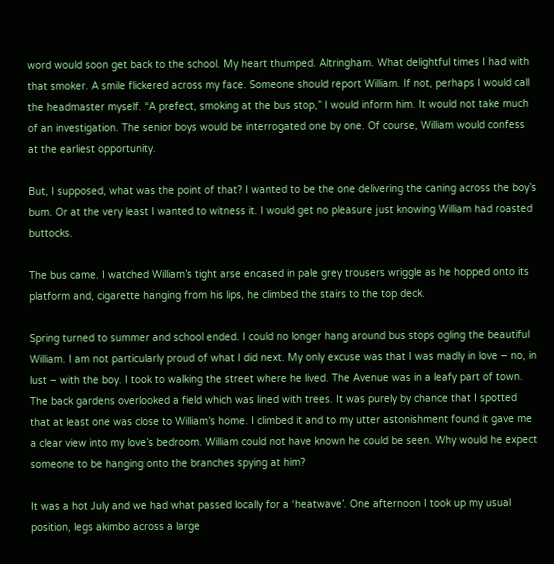word would soon get back to the school. My heart thumped. Altringham. What delightful times I had with that smoker. A smile flickered across my face. Someone should report William. If not, perhaps I would call the headmaster myself. “A prefect, smoking at the bus stop,” I would inform him. It would not take much of an investigation. The senior boys would be interrogated one by one. Of course, William would confess at the earliest opportunity.

But, I supposed, what was the point of that? I wanted to be the one delivering the caning across the boy’s bum. Or at the very least I wanted to witness it. I would get no pleasure just knowing William had roasted buttocks.

The bus came. I watched William’s tight arse encased in pale grey trousers wriggle as he hopped onto its platform and, cigarette hanging from his lips, he climbed the stairs to the top deck.

Spring turned to summer and school ended. I could no longer hang around bus stops ogling the beautiful William. I am not particularly proud of what I did next. My only excuse was that I was madly in love – no, in lust – with the boy. I took to walking the street where he lived. The Avenue was in a leafy part of town. The back gardens overlooked a field which was lined with trees. It was purely by chance that I spotted that at least one was close to William’s home. I climbed it and to my utter astonishment found it gave me a clear view into my love’s bedroom. William could not have known he could be seen. Why would he expect someone to be hanging onto the branches spying at him?

It was a hot July and we had what passed locally for a ‘heatwave’. One afternoon I took up my usual position, legs akimbo across a large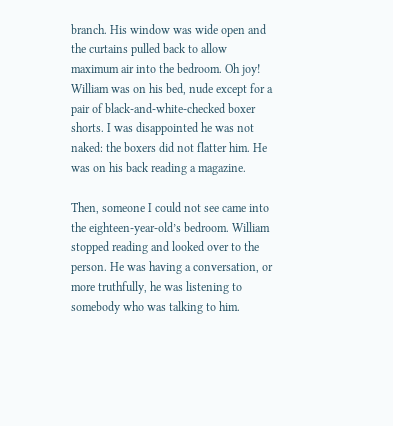branch. His window was wide open and the curtains pulled back to allow maximum air into the bedroom. Oh joy! William was on his bed, nude except for a pair of black-and-white-checked boxer shorts. I was disappointed he was not naked: the boxers did not flatter him. He was on his back reading a magazine.

Then, someone I could not see came into the eighteen-year-old’s bedroom. William stopped reading and looked over to the person. He was having a conversation, or more truthfully, he was listening to somebody who was talking to him.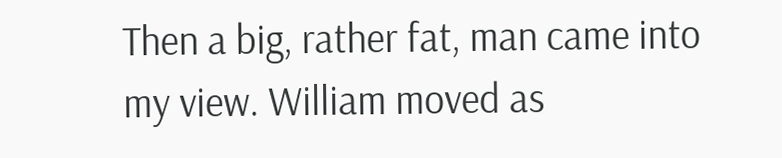Then a big, rather fat, man came into my view. William moved as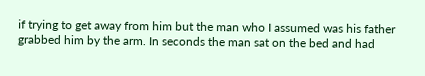if trying to get away from him but the man who I assumed was his father grabbed him by the arm. In seconds the man sat on the bed and had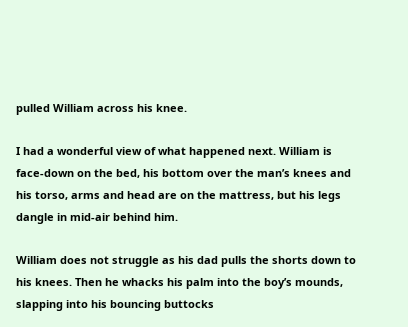pulled William across his knee.

I had a wonderful view of what happened next. William is face-down on the bed, his bottom over the man’s knees and his torso, arms and head are on the mattress, but his legs dangle in mid-air behind him.

William does not struggle as his dad pulls the shorts down to his knees. Then he whacks his palm into the boy’s mounds, slapping into his bouncing buttocks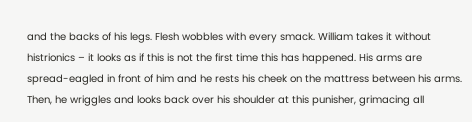and the backs of his legs. Flesh wobbles with every smack. William takes it without histrionics – it looks as if this is not the first time this has happened. His arms are spread-eagled in front of him and he rests his cheek on the mattress between his arms. Then, he wriggles and looks back over his shoulder at this punisher, grimacing all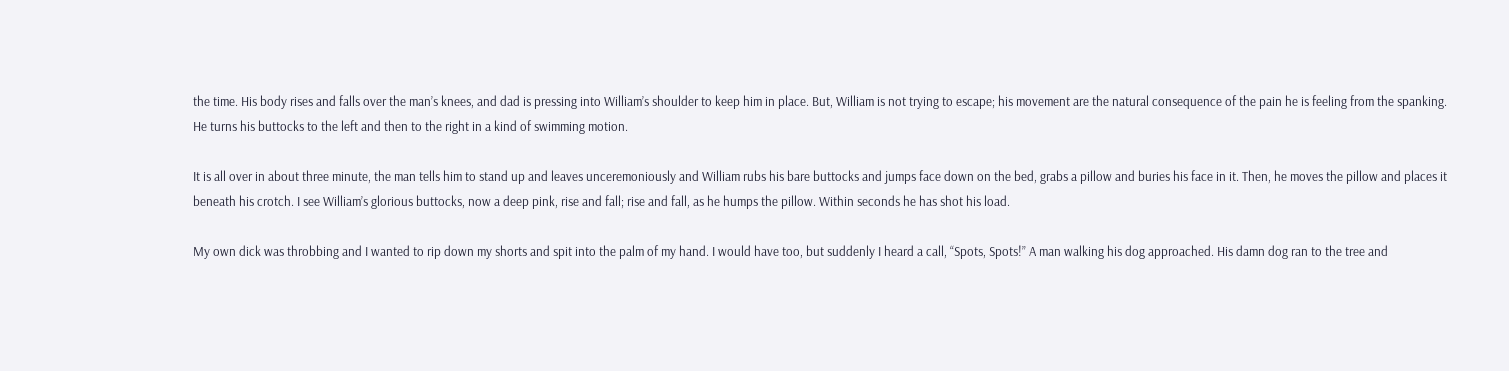the time. His body rises and falls over the man’s knees, and dad is pressing into William’s shoulder to keep him in place. But, William is not trying to escape; his movement are the natural consequence of the pain he is feeling from the spanking. He turns his buttocks to the left and then to the right in a kind of swimming motion.

It is all over in about three minute, the man tells him to stand up and leaves unceremoniously and William rubs his bare buttocks and jumps face down on the bed, grabs a pillow and buries his face in it. Then, he moves the pillow and places it beneath his crotch. I see William’s glorious buttocks, now a deep pink, rise and fall; rise and fall, as he humps the pillow. Within seconds he has shot his load.

My own dick was throbbing and I wanted to rip down my shorts and spit into the palm of my hand. I would have too, but suddenly I heard a call, “Spots, Spots!” A man walking his dog approached. His damn dog ran to the tree and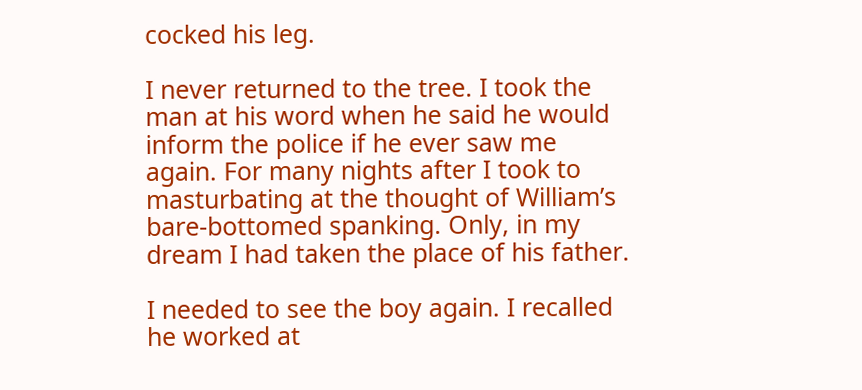cocked his leg.

I never returned to the tree. I took the man at his word when he said he would inform the police if he ever saw me again. For many nights after I took to masturbating at the thought of William’s bare-bottomed spanking. Only, in my dream I had taken the place of his father.

I needed to see the boy again. I recalled he worked at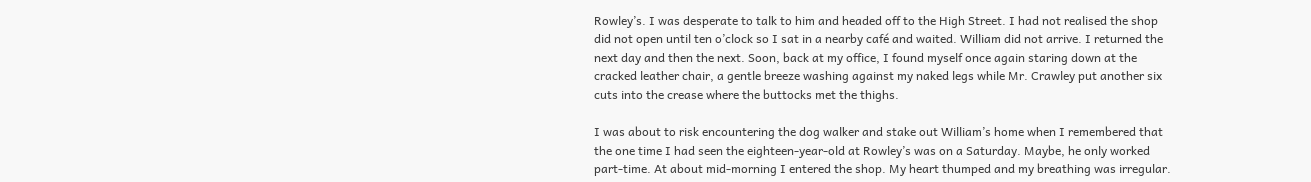Rowley’s. I was desperate to talk to him and headed off to the High Street. I had not realised the shop did not open until ten o’clock so I sat in a nearby café and waited. William did not arrive. I returned the next day and then the next. Soon, back at my office, I found myself once again staring down at the cracked leather chair, a gentle breeze washing against my naked legs while Mr. Crawley put another six cuts into the crease where the buttocks met the thighs.

I was about to risk encountering the dog walker and stake out William’s home when I remembered that the one time I had seen the eighteen-year-old at Rowley’s was on a Saturday. Maybe, he only worked part-time. At about mid-morning I entered the shop. My heart thumped and my breathing was irregular.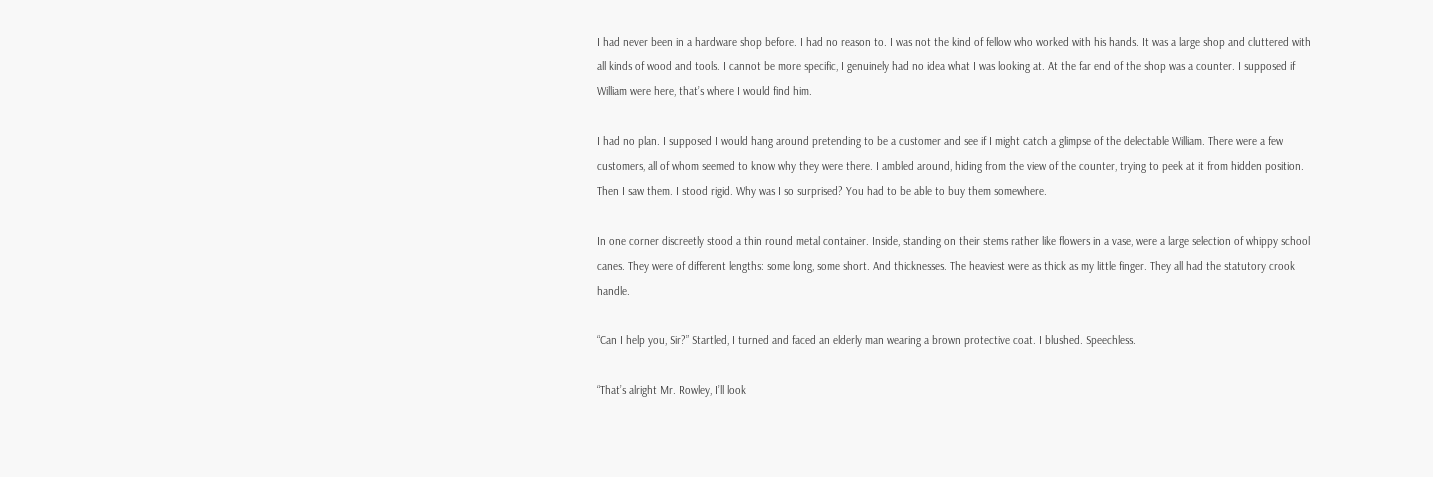I had never been in a hardware shop before. I had no reason to. I was not the kind of fellow who worked with his hands. It was a large shop and cluttered with all kinds of wood and tools. I cannot be more specific, I genuinely had no idea what I was looking at. At the far end of the shop was a counter. I supposed if William were here, that’s where I would find him.

I had no plan. I supposed I would hang around pretending to be a customer and see if I might catch a glimpse of the delectable William. There were a few customers, all of whom seemed to know why they were there. I ambled around, hiding from the view of the counter, trying to peek at it from hidden position. Then I saw them. I stood rigid. Why was I so surprised? You had to be able to buy them somewhere.

In one corner discreetly stood a thin round metal container. Inside, standing on their stems rather like flowers in a vase, were a large selection of whippy school canes. They were of different lengths: some long, some short. And thicknesses. The heaviest were as thick as my little finger. They all had the statutory crook handle.

“Can I help you, Sir?” Startled, I turned and faced an elderly man wearing a brown protective coat. I blushed. Speechless.

“That’s alright Mr. Rowley, I’ll look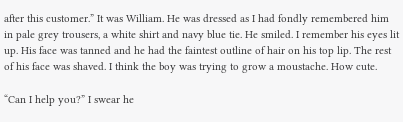after this customer.” It was William. He was dressed as I had fondly remembered him in pale grey trousers, a white shirt and navy blue tie. He smiled. I remember his eyes lit up. His face was tanned and he had the faintest outline of hair on his top lip. The rest of his face was shaved. I think the boy was trying to grow a moustache. How cute.

“Can I help you?” I swear he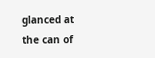glanced at the can of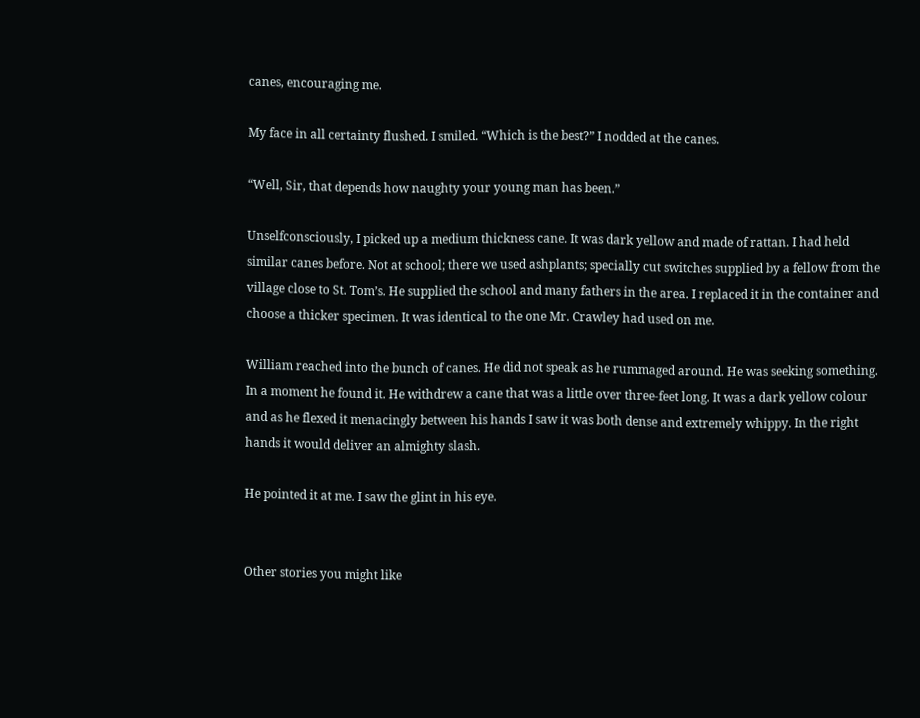canes, encouraging me.

My face in all certainty flushed. I smiled. “Which is the best?” I nodded at the canes.

“Well, Sir, that depends how naughty your young man has been.”

Unselfconsciously, I picked up a medium thickness cane. It was dark yellow and made of rattan. I had held similar canes before. Not at school; there we used ashplants; specially cut switches supplied by a fellow from the village close to St. Tom’s. He supplied the school and many fathers in the area. I replaced it in the container and choose a thicker specimen. It was identical to the one Mr. Crawley had used on me.

William reached into the bunch of canes. He did not speak as he rummaged around. He was seeking something. In a moment he found it. He withdrew a cane that was a little over three-feet long. It was a dark yellow colour and as he flexed it menacingly between his hands I saw it was both dense and extremely whippy. In the right hands it would deliver an almighty slash.

He pointed it at me. I saw the glint in his eye.


Other stories you might like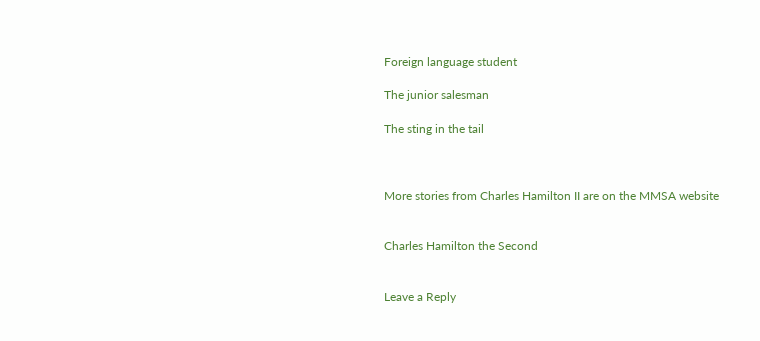Foreign language student

The junior salesman

The sting in the tail



More stories from Charles Hamilton II are on the MMSA website


Charles Hamilton the Second


Leave a Reply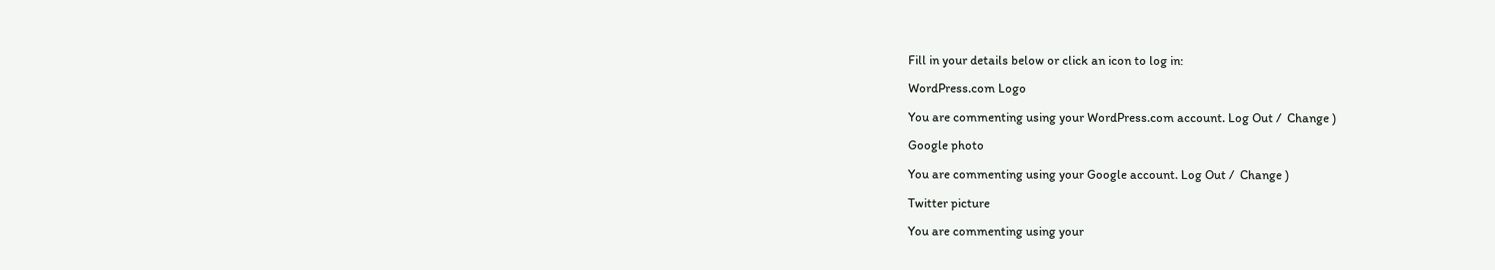Fill in your details below or click an icon to log in:

WordPress.com Logo

You are commenting using your WordPress.com account. Log Out /  Change )

Google photo

You are commenting using your Google account. Log Out /  Change )

Twitter picture

You are commenting using your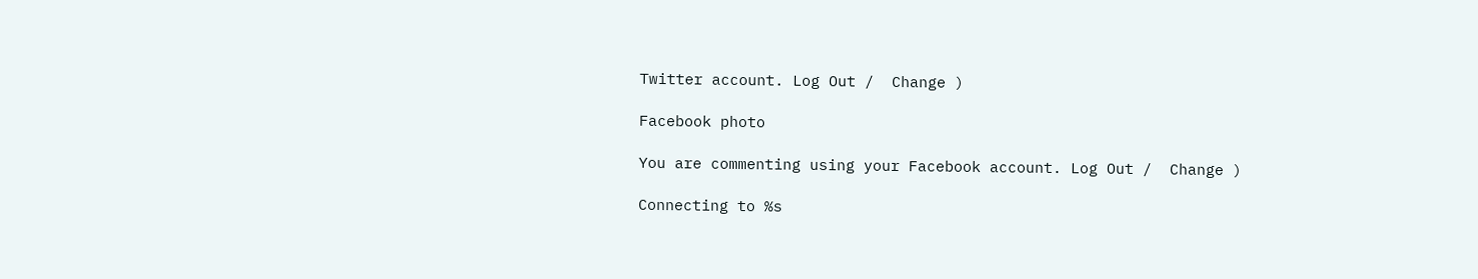Twitter account. Log Out /  Change )

Facebook photo

You are commenting using your Facebook account. Log Out /  Change )

Connecting to %s